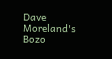Dave Moreland's Bozo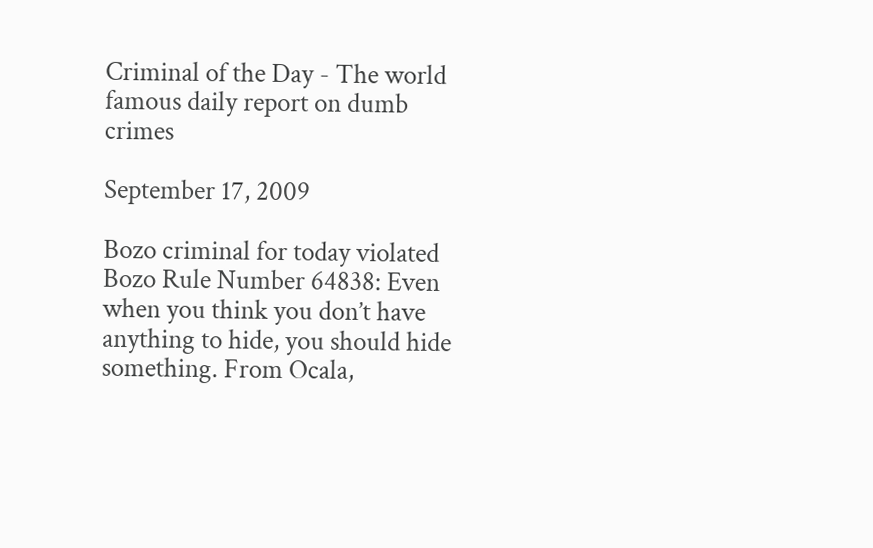Criminal of the Day - The world famous daily report on dumb crimes

September 17, 2009

Bozo criminal for today violated Bozo Rule Number 64838: Even when you think you don’t have anything to hide, you should hide something. From Ocala,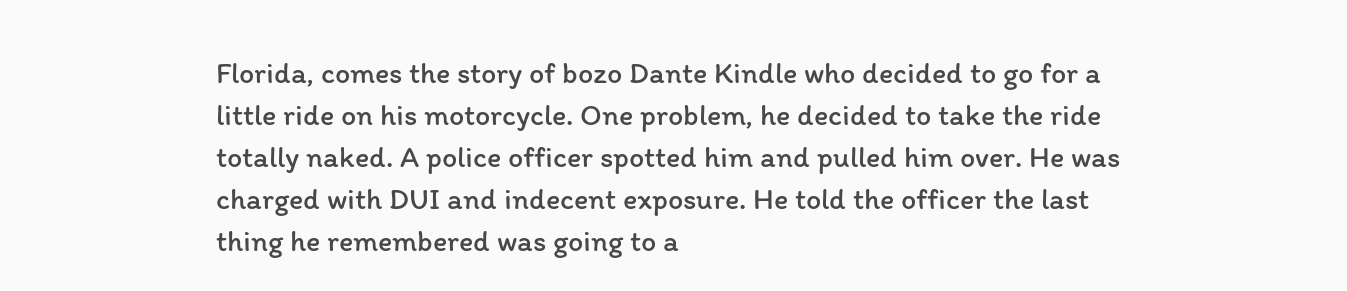Florida, comes the story of bozo Dante Kindle who decided to go for a little ride on his motorcycle. One problem, he decided to take the ride totally naked. A police officer spotted him and pulled him over. He was charged with DUI and indecent exposure. He told the officer the last thing he remembered was going to a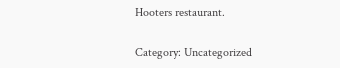Hooters restaurant.

Category: Uncategorized